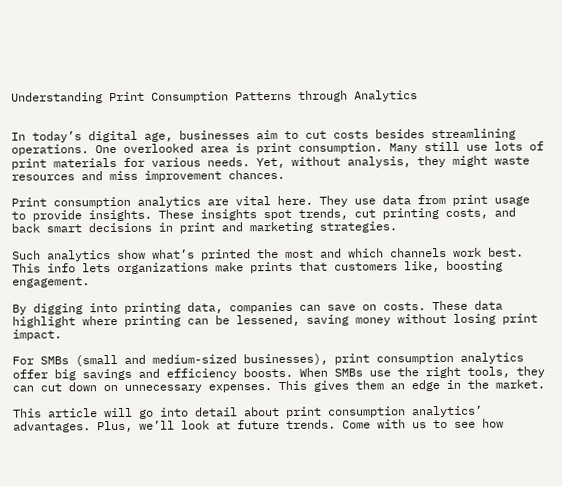Understanding Print Consumption Patterns through Analytics


In today’s digital age, businesses aim to cut costs besides streamlining operations. One overlooked area is print consumption. Many still use lots of print materials for various needs. Yet, without analysis, they might waste resources and miss improvement chances.

Print consumption analytics are vital here. They use data from print usage to provide insights. These insights spot trends, cut printing costs, and back smart decisions in print and marketing strategies.

Such analytics show what’s printed the most and which channels work best. This info lets organizations make prints that customers like, boosting engagement.

By digging into printing data, companies can save on costs. These data highlight where printing can be lessened, saving money without losing print impact.

For SMBs (small and medium-sized businesses), print consumption analytics offer big savings and efficiency boosts. When SMBs use the right tools, they can cut down on unnecessary expenses. This gives them an edge in the market.

This article will go into detail about print consumption analytics’ advantages. Plus, we’ll look at future trends. Come with us to see how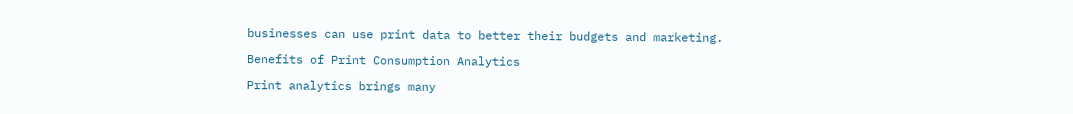businesses can use print data to better their budgets and marketing.

Benefits of Print Consumption Analytics

Print analytics brings many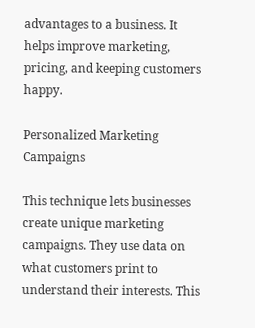advantages to a business. It helps improve marketing, pricing, and keeping customers happy.

Personalized Marketing Campaigns

This technique lets businesses create unique marketing campaigns. They use data on what customers print to understand their interests. This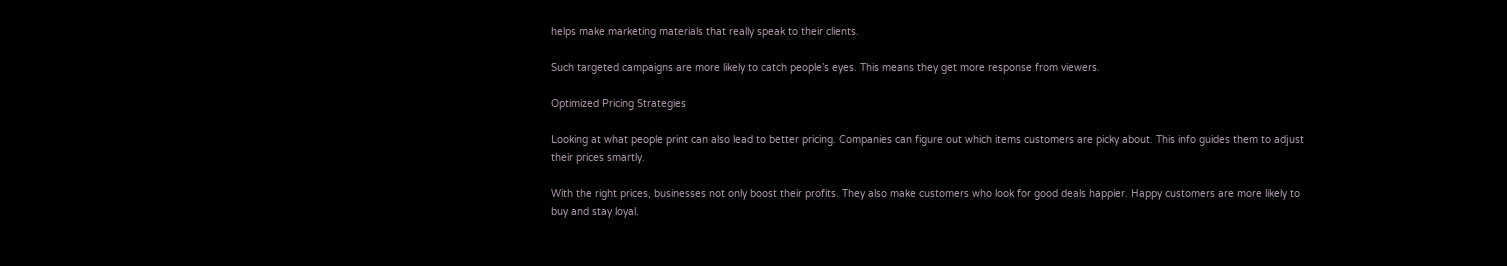helps make marketing materials that really speak to their clients.

Such targeted campaigns are more likely to catch people’s eyes. This means they get more response from viewers.

Optimized Pricing Strategies

Looking at what people print can also lead to better pricing. Companies can figure out which items customers are picky about. This info guides them to adjust their prices smartly.

With the right prices, businesses not only boost their profits. They also make customers who look for good deals happier. Happy customers are more likely to buy and stay loyal.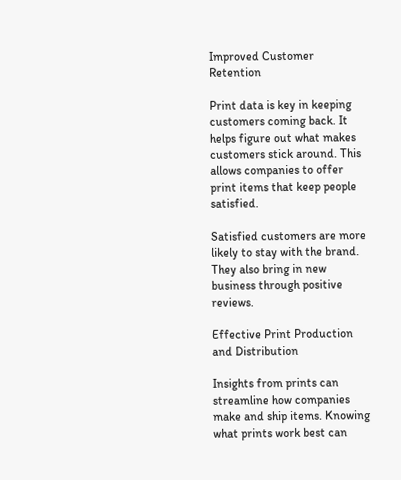Improved Customer Retention

Print data is key in keeping customers coming back. It helps figure out what makes customers stick around. This allows companies to offer print items that keep people satisfied.

Satisfied customers are more likely to stay with the brand. They also bring in new business through positive reviews.

Effective Print Production and Distribution

Insights from prints can streamline how companies make and ship items. Knowing what prints work best can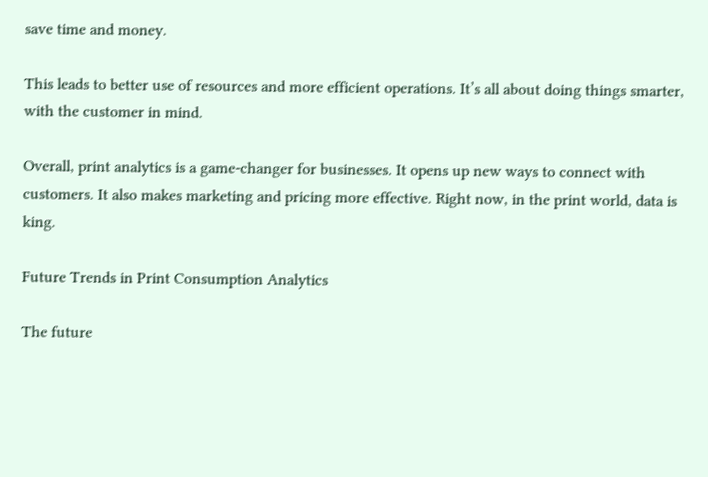save time and money.

This leads to better use of resources and more efficient operations. It’s all about doing things smarter, with the customer in mind.

Overall, print analytics is a game-changer for businesses. It opens up new ways to connect with customers. It also makes marketing and pricing more effective. Right now, in the print world, data is king.

Future Trends in Print Consumption Analytics

The future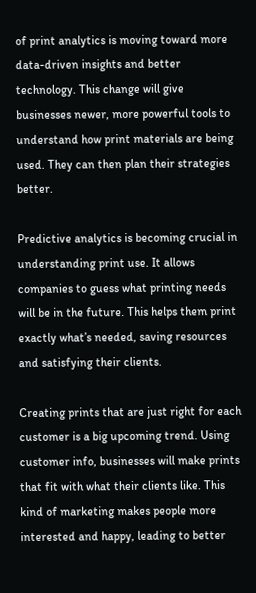of print analytics is moving toward more data-driven insights and better technology. This change will give businesses newer, more powerful tools to understand how print materials are being used. They can then plan their strategies better.

Predictive analytics is becoming crucial in understanding print use. It allows companies to guess what printing needs will be in the future. This helps them print exactly what’s needed, saving resources and satisfying their clients.

Creating prints that are just right for each customer is a big upcoming trend. Using customer info, businesses will make prints that fit with what their clients like. This kind of marketing makes people more interested and happy, leading to better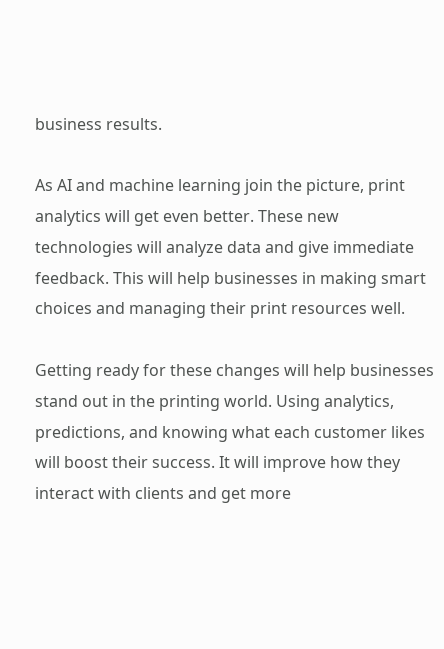business results.

As AI and machine learning join the picture, print analytics will get even better. These new technologies will analyze data and give immediate feedback. This will help businesses in making smart choices and managing their print resources well.

Getting ready for these changes will help businesses stand out in the printing world. Using analytics, predictions, and knowing what each customer likes will boost their success. It will improve how they interact with clients and get more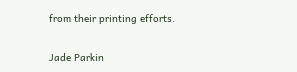from their printing efforts.

Jade Parkin